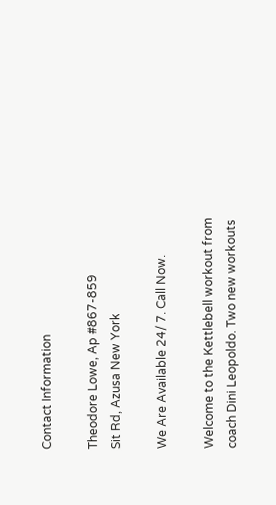Contact Information

Theodore Lowe, Ap #867-859
Sit Rd, Azusa New York

We Are Available 24/ 7. Call Now.

Welcome to the Kettlebell workout from coach Dini Leopoldo. Two new workouts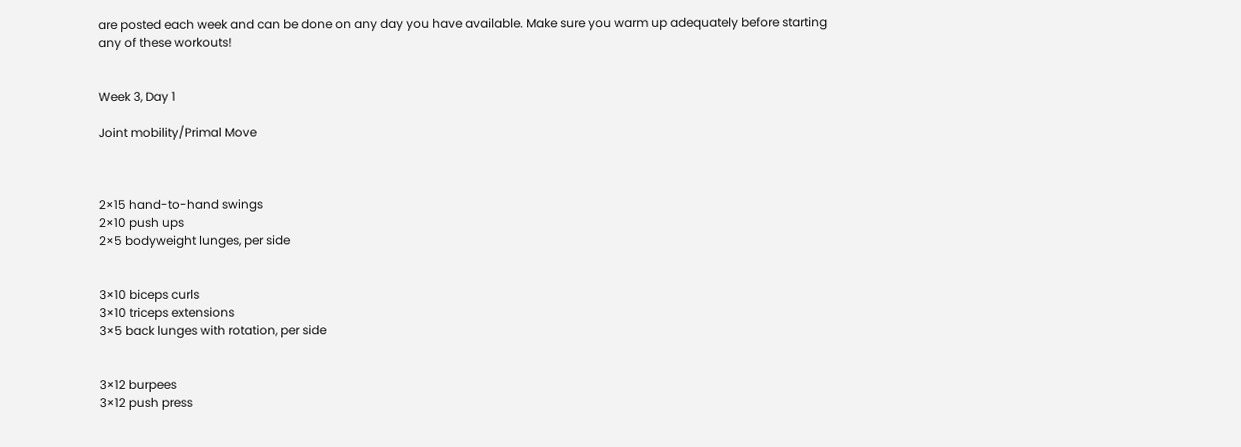are posted each week and can be done on any day you have available. Make sure you warm up adequately before starting any of these workouts!


Week 3, Day 1

Joint mobility/Primal Move



2×15 hand-to-hand swings
2×10 push ups
2×5 bodyweight lunges, per side


3×10 biceps curls
3×10 triceps extensions
3×5 back lunges with rotation, per side


3×12 burpees
3×12 push press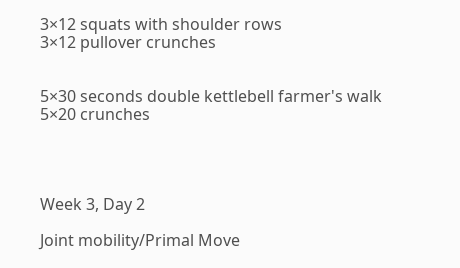3×12 squats with shoulder rows
3×12 pullover crunches


5×30 seconds double kettlebell farmer's walk
5×20 crunches




Week 3, Day 2

Joint mobility/Primal Move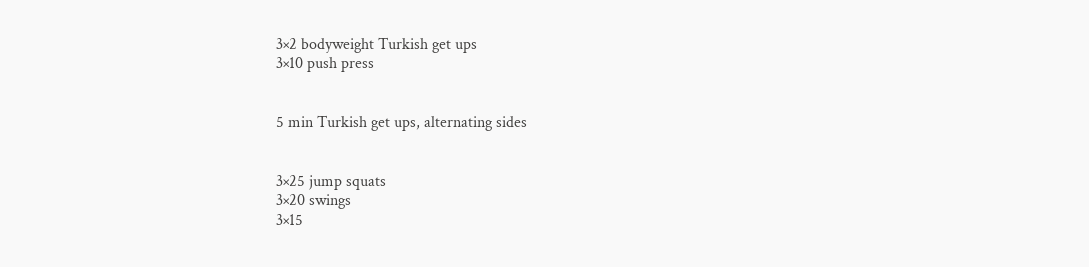3×2 bodyweight Turkish get ups
3×10 push press


5 min Turkish get ups, alternating sides


3×25 jump squats
3×20 swings
3×15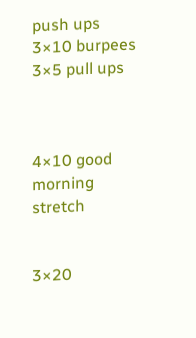push ups
3×10 burpees
3×5 pull ups



4×10 good morning stretch


3×20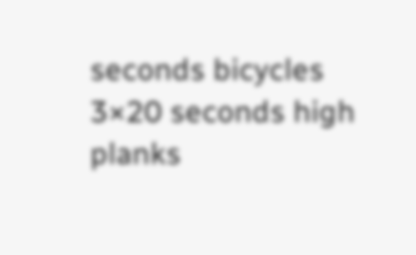seconds bicycles
3×20 seconds high planks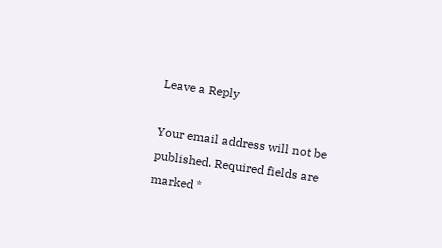Leave a Reply

Your email address will not be published. Required fields are marked *